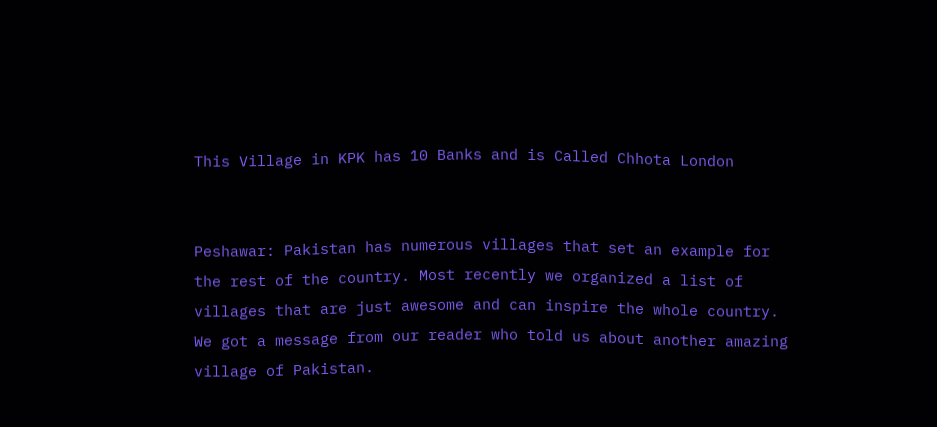This Village in KPK has 10 Banks and is Called Chhota London


Peshawar: Pakistan has numerous villages that set an example for the rest of the country. Most recently we organized a list of villages that are just awesome and can inspire the whole country. We got a message from our reader who told us about another amazing village of Pakistan.